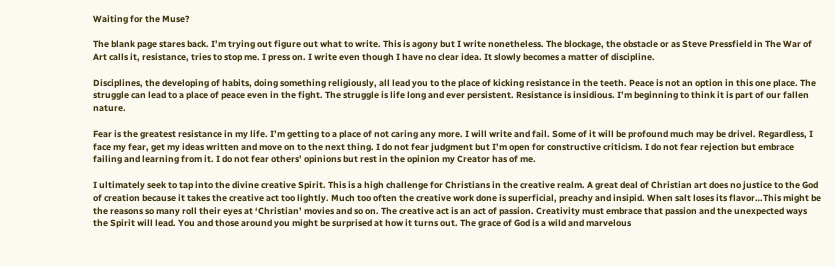Waiting for the Muse?

The blank page stares back. I’m trying out figure out what to write. This is agony but I write nonetheless. The blockage, the obstacle or as Steve Pressfield in The War of Art calls it, resistance, tries to stop me. I press on. I write even though I have no clear idea. It slowly becomes a matter of discipline.

Disciplines, the developing of habits, doing something religiously, all lead you to the place of kicking resistance in the teeth. Peace is not an option in this one place. The struggle can lead to a place of peace even in the fight. The struggle is life long and ever persistent. Resistance is insidious. I’m beginning to think it is part of our fallen nature.

Fear is the greatest resistance in my life. I’m getting to a place of not caring any more. I will write and fail. Some of it will be profound much may be drivel. Regardless, I face my fear, get my ideas written and move on to the next thing. I do not fear judgment but I’m open for constructive criticism. I do not fear rejection but embrace failing and learning from it. I do not fear others’ opinions but rest in the opinion my Creator has of me.

I ultimately seek to tap into the divine creative Spirit. This is a high challenge for Christians in the creative realm. A great deal of Christian art does no justice to the God of creation because it takes the creative act too lightly. Much too often the creative work done is superficial, preachy and insipid. When salt loses its flavor…This might be the reasons so many roll their eyes at ‘Christian’ movies and so on. The creative act is an act of passion. Creativity must embrace that passion and the unexpected ways the Spirit will lead. You and those around you might be surprised at how it turns out. The grace of God is a wild and marvelous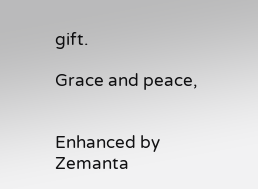gift.

Grace and peace,


Enhanced by Zemanta